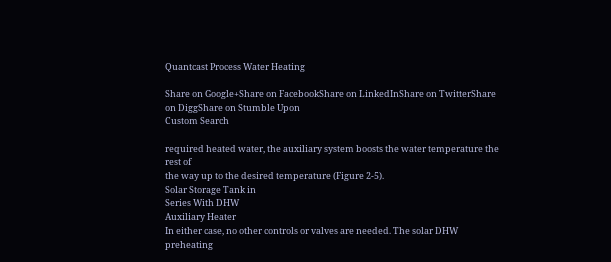Quantcast Process Water Heating

Share on Google+Share on FacebookShare on LinkedInShare on TwitterShare on DiggShare on Stumble Upon
Custom Search

required heated water, the auxiliary system boosts the water temperature the rest of
the way up to the desired temperature (Figure 2-5).
Solar Storage Tank in
Series With DHW
Auxiliary Heater
In either case, no other controls or valves are needed. The solar DHW preheating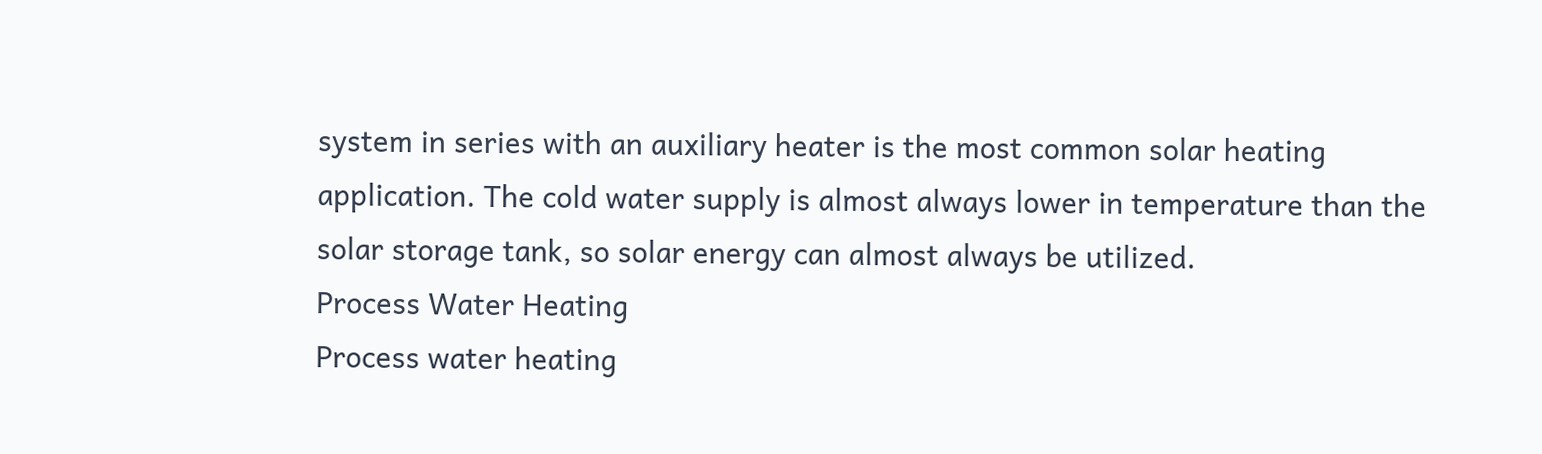system in series with an auxiliary heater is the most common solar heating
application. The cold water supply is almost always lower in temperature than the
solar storage tank, so solar energy can almost always be utilized.
Process Water Heating
Process water heating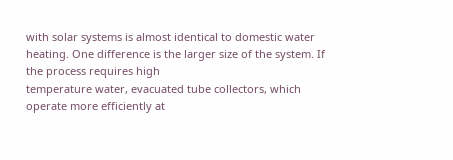with solar systems is almost identical to domestic water
heating. One difference is the larger size of the system. If the process requires high
temperature water, evacuated tube collectors, which operate more efficiently at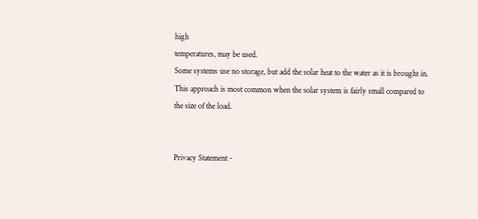high
temperatures, may be used.
Some systems use no storage, but add the solar heat to the water as it is brought in.
This approach is most common when the solar system is fairly small compared to
the size of the load.


Privacy Statement -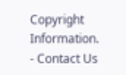Copyright Information. - Contact Us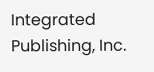Integrated Publishing, Inc.